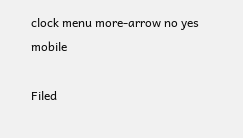clock menu more-arrow no yes mobile

Filed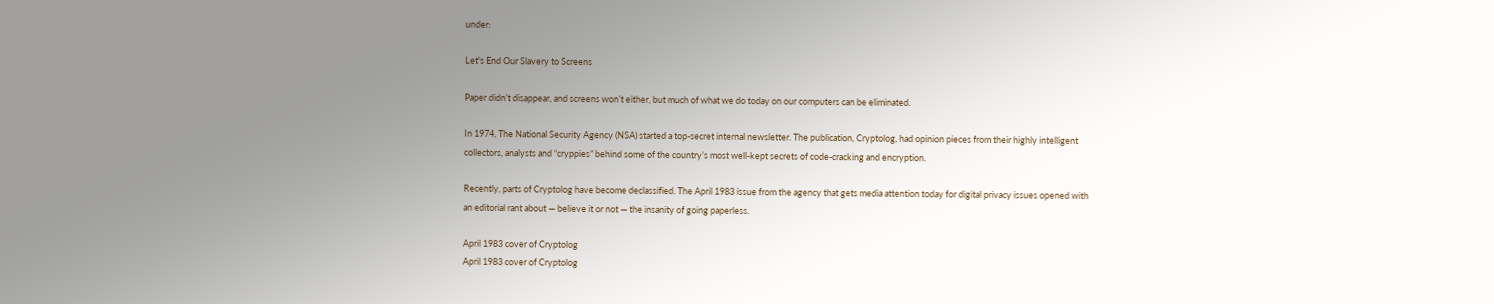under:

Let's End Our Slavery to Screens

Paper didn’t disappear, and screens won’t either, but much of what we do today on our computers can be eliminated.

In 1974, The National Security Agency (NSA) started a top-secret internal newsletter. The publication, Cryptolog, had opinion pieces from their highly intelligent collectors, analysts and “cryppies” behind some of the country’s most well-kept secrets of code-cracking and encryption.

Recently, parts of Cryptolog have become declassified. The April 1983 issue from the agency that gets media attention today for digital privacy issues opened with an editorial rant about — believe it or not — the insanity of going paperless.

April 1983 cover of Cryptolog
April 1983 cover of Cryptolog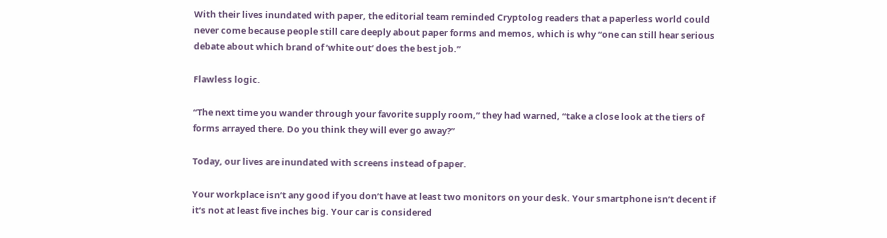With their lives inundated with paper, the editorial team reminded Cryptolog readers that a paperless world could never come because people still care deeply about paper forms and memos, which is why “one can still hear serious debate about which brand of ‘white out’ does the best job.”

Flawless logic.

“The next time you wander through your favorite supply room,” they had warned, “take a close look at the tiers of forms arrayed there. Do you think they will ever go away?”

Today, our lives are inundated with screens instead of paper.

Your workplace isn’t any good if you don’t have at least two monitors on your desk. Your smartphone isn’t decent if it’s not at least five inches big. Your car is considered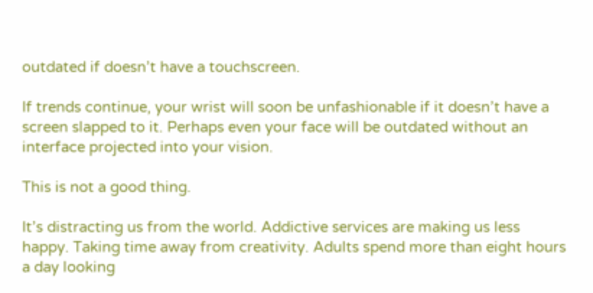outdated if doesn’t have a touchscreen.

If trends continue, your wrist will soon be unfashionable if it doesn’t have a screen slapped to it. Perhaps even your face will be outdated without an interface projected into your vision.

This is not a good thing.

It’s distracting us from the world. Addictive services are making us less happy. Taking time away from creativity. Adults spend more than eight hours a day looking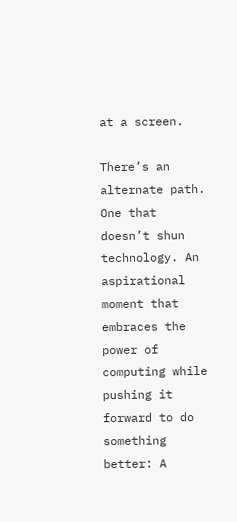at a screen.

There’s an alternate path. One that doesn’t shun technology. An aspirational moment that embraces the power of computing while pushing it forward to do something better: A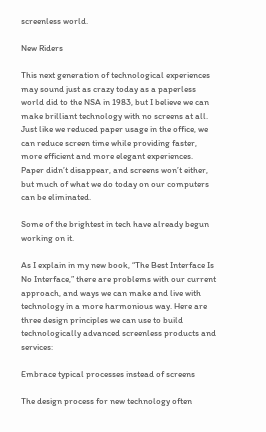screenless world.

New Riders

This next generation of technological experiences may sound just as crazy today as a paperless world did to the NSA in 1983, but I believe we can make brilliant technology with no screens at all. Just like we reduced paper usage in the office, we can reduce screen time while providing faster, more efficient and more elegant experiences. Paper didn’t disappear, and screens won’t either, but much of what we do today on our computers can be eliminated.

Some of the brightest in tech have already begun working on it.

As I explain in my new book, “The Best Interface Is No Interface,” there are problems with our current approach, and ways we can make and live with technology in a more harmonious way. Here are three design principles we can use to build technologically advanced screenless products and services:

Embrace typical processes instead of screens

The design process for new technology often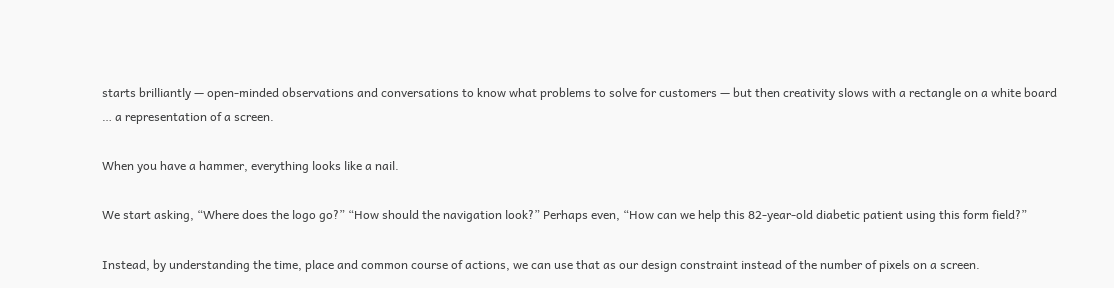starts brilliantly — open-minded observations and conversations to know what problems to solve for customers — but then creativity slows with a rectangle on a white board … a representation of a screen.

When you have a hammer, everything looks like a nail.

We start asking, “Where does the logo go?” “How should the navigation look?” Perhaps even, “How can we help this 82-year-old diabetic patient using this form field?”

Instead, by understanding the time, place and common course of actions, we can use that as our design constraint instead of the number of pixels on a screen.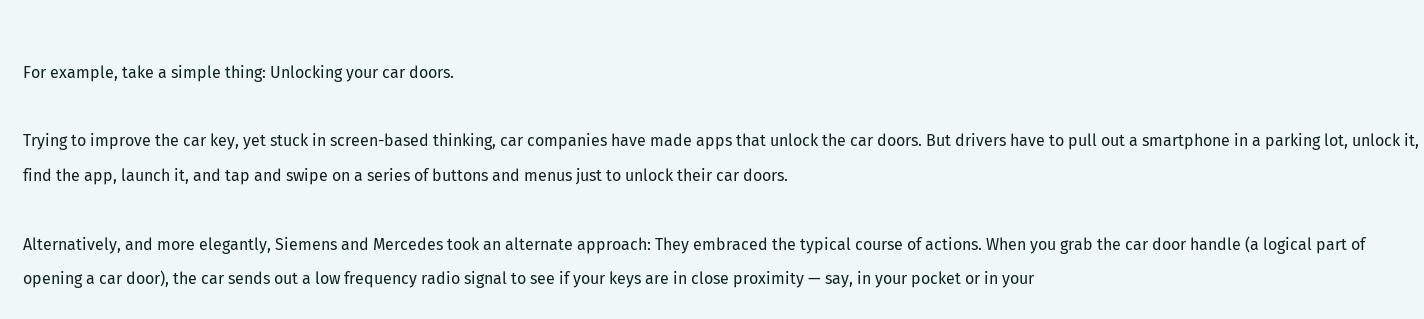For example, take a simple thing: Unlocking your car doors.

Trying to improve the car key, yet stuck in screen-based thinking, car companies have made apps that unlock the car doors. But drivers have to pull out a smartphone in a parking lot, unlock it, find the app, launch it, and tap and swipe on a series of buttons and menus just to unlock their car doors.

Alternatively, and more elegantly, Siemens and Mercedes took an alternate approach: They embraced the typical course of actions. When you grab the car door handle (a logical part of opening a car door), the car sends out a low frequency radio signal to see if your keys are in close proximity — say, in your pocket or in your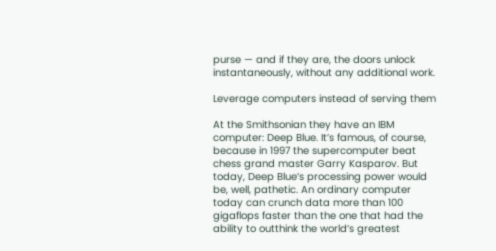purse — and if they are, the doors unlock instantaneously, without any additional work.

Leverage computers instead of serving them

At the Smithsonian they have an IBM computer: Deep Blue. It’s famous, of course, because in 1997 the supercomputer beat chess grand master Garry Kasparov. But today, Deep Blue’s processing power would be, well, pathetic. An ordinary computer today can crunch data more than 100 gigaflops faster than the one that had the ability to outthink the world’s greatest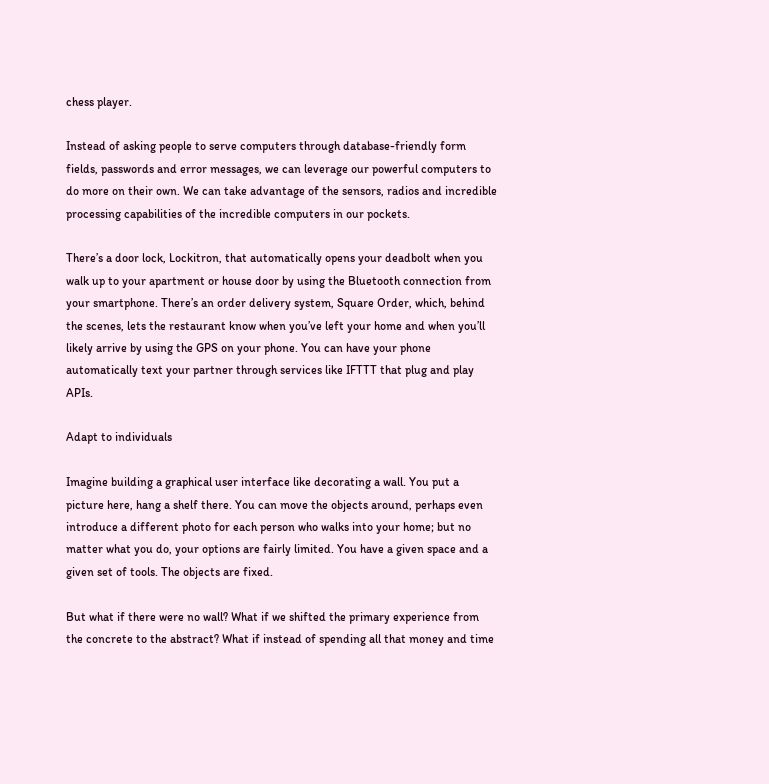chess player.

Instead of asking people to serve computers through database-friendly form fields, passwords and error messages, we can leverage our powerful computers to do more on their own. We can take advantage of the sensors, radios and incredible processing capabilities of the incredible computers in our pockets.

There’s a door lock, Lockitron, that automatically opens your deadbolt when you walk up to your apartment or house door by using the Bluetooth connection from your smartphone. There’s an order delivery system, Square Order, which, behind the scenes, lets the restaurant know when you’ve left your home and when you’ll likely arrive by using the GPS on your phone. You can have your phone automatically text your partner through services like IFTTT that plug and play APIs.

Adapt to individuals

Imagine building a graphical user interface like decorating a wall. You put a picture here, hang a shelf there. You can move the objects around, perhaps even introduce a different photo for each person who walks into your home; but no matter what you do, your options are fairly limited. You have a given space and a given set of tools. The objects are fixed.

But what if there were no wall? What if we shifted the primary experience from the concrete to the abstract? What if instead of spending all that money and time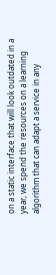on a static interface that will look outdated in a year, we spend the resources on a learning algorithm that can adapt a service in any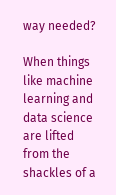way needed?

When things like machine learning and data science are lifted from the shackles of a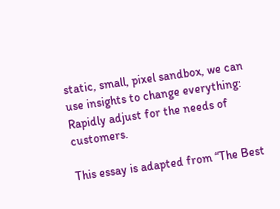static, small, pixel sandbox, we can use insights to change everything: Rapidly adjust for the needs of customers.

This essay is adapted from “The Best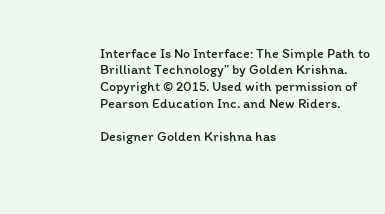Interface Is No Interface: The Simple Path to Brilliant Technology” by Golden Krishna. Copyright © 2015. Used with permission of Pearson Education Inc. and New Riders.

Designer Golden Krishna has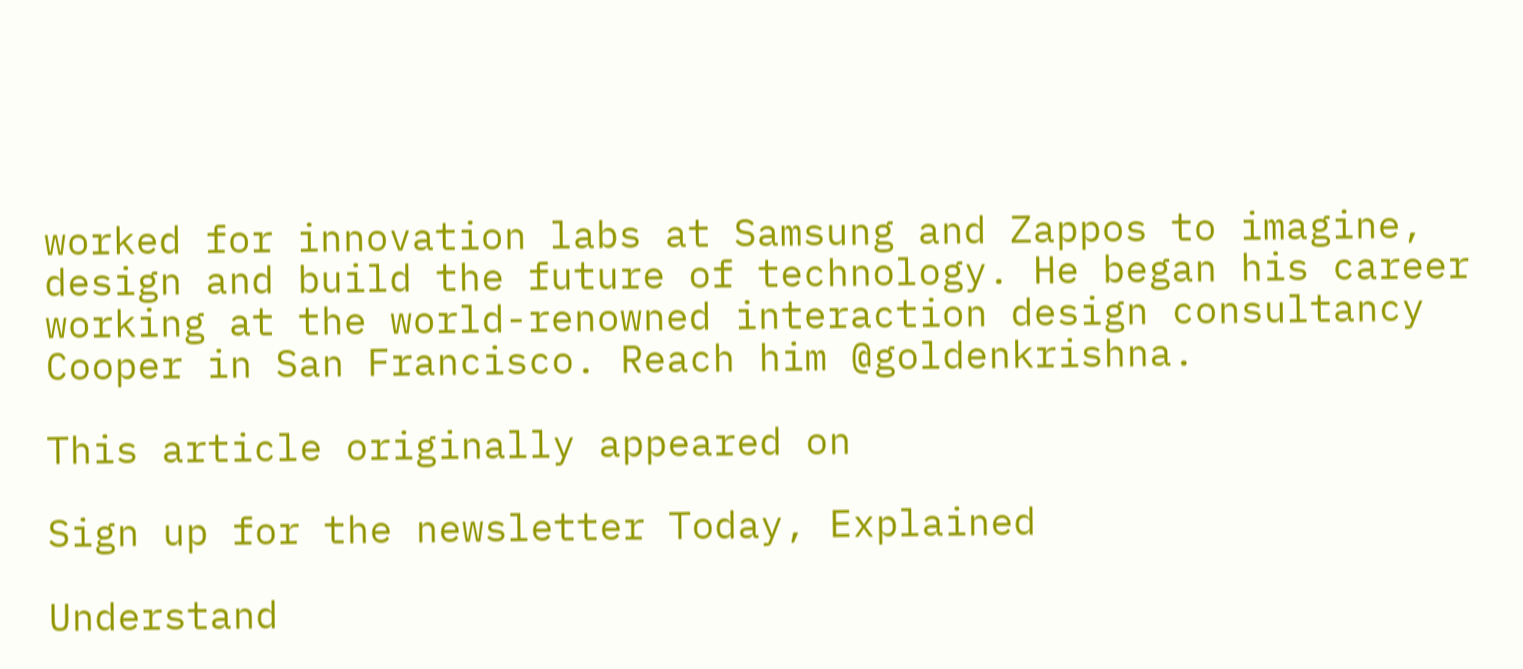worked for innovation labs at Samsung and Zappos to imagine, design and build the future of technology. He began his career working at the world-renowned interaction design consultancy Cooper in San Francisco. Reach him @goldenkrishna.

This article originally appeared on

Sign up for the newsletter Today, Explained

Understand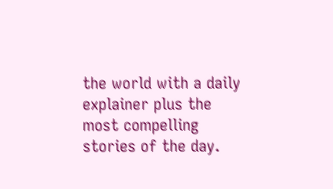the world with a daily explainer plus the most compelling stories of the day.